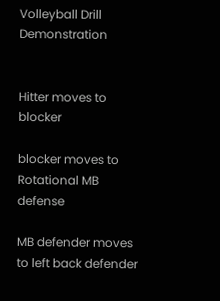Volleyball Drill Demonstration


Hitter moves to blocker

blocker moves to Rotational MB defense

MB defender moves to left back defender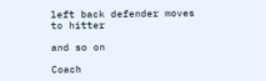left back defender moves to hitter

and so on

Coach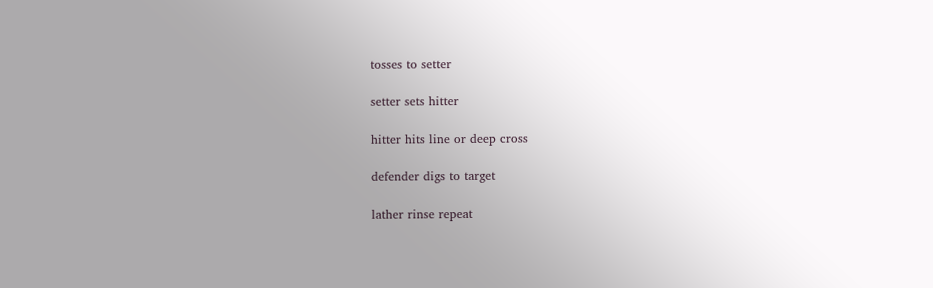tosses to setter

setter sets hitter

hitter hits line or deep cross

defender digs to target

lather rinse repeat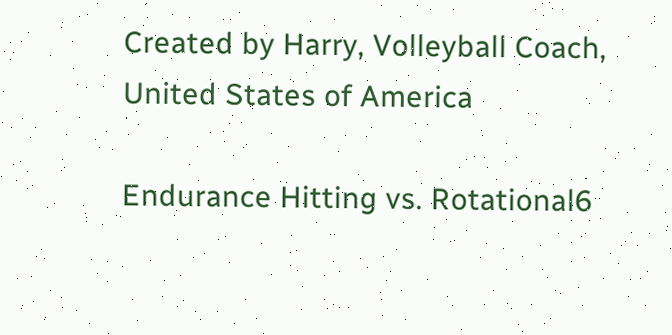Created by Harry, Volleyball Coach, United States of America

Endurance Hitting vs. Rotational6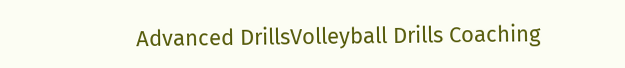Advanced DrillsVolleyball Drills Coaching